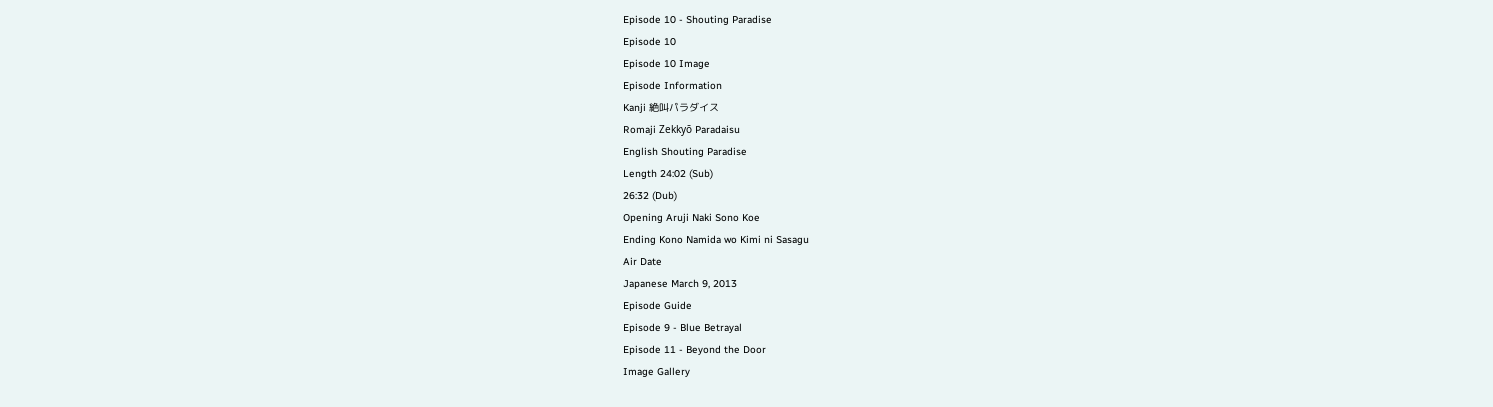Episode 10 - Shouting Paradise
Episode 10
Episode 10 Image
Episode Information
Kanji 絶叫パラダイス
Romaji Zekkyō Paradaisu
English Shouting Paradise
Length 24:02 (Sub)
26:32 (Dub)
Opening Aruji Naki Sono Koe
Ending Kono Namida wo Kimi ni Sasagu
Air Date
Japanese March 9, 2013
Episode Guide
Episode 9 - Blue Betrayal
Episode 11 - Beyond the Door
Image Gallery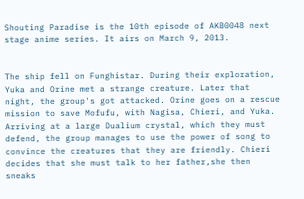Shouting Paradise is the 10th episode of AKB0048 next stage anime series. It airs on March 9, 2013.


The ship fell on Funghistar. During their exploration, Yuka and Orine met a strange creature. Later that night, the group's got attacked. Orine goes on a rescue mission to save Mofufu, with Nagisa, Chieri, and Yuka. Arriving at a large Dualium crystal, which they must defend, the group manages to use the power of song to convince the creatures that they are friendly. Chieri decides that she must talk to her father,she then sneaks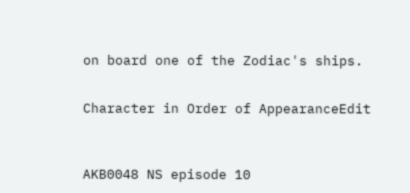on board one of the Zodiac's ships.


Character in Order of AppearanceEdit



AKB0048 NS episode 10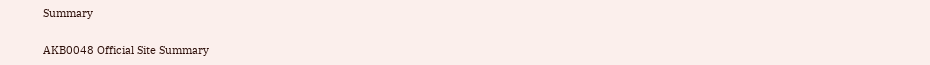Summary

AKB0048 Official Site Summary